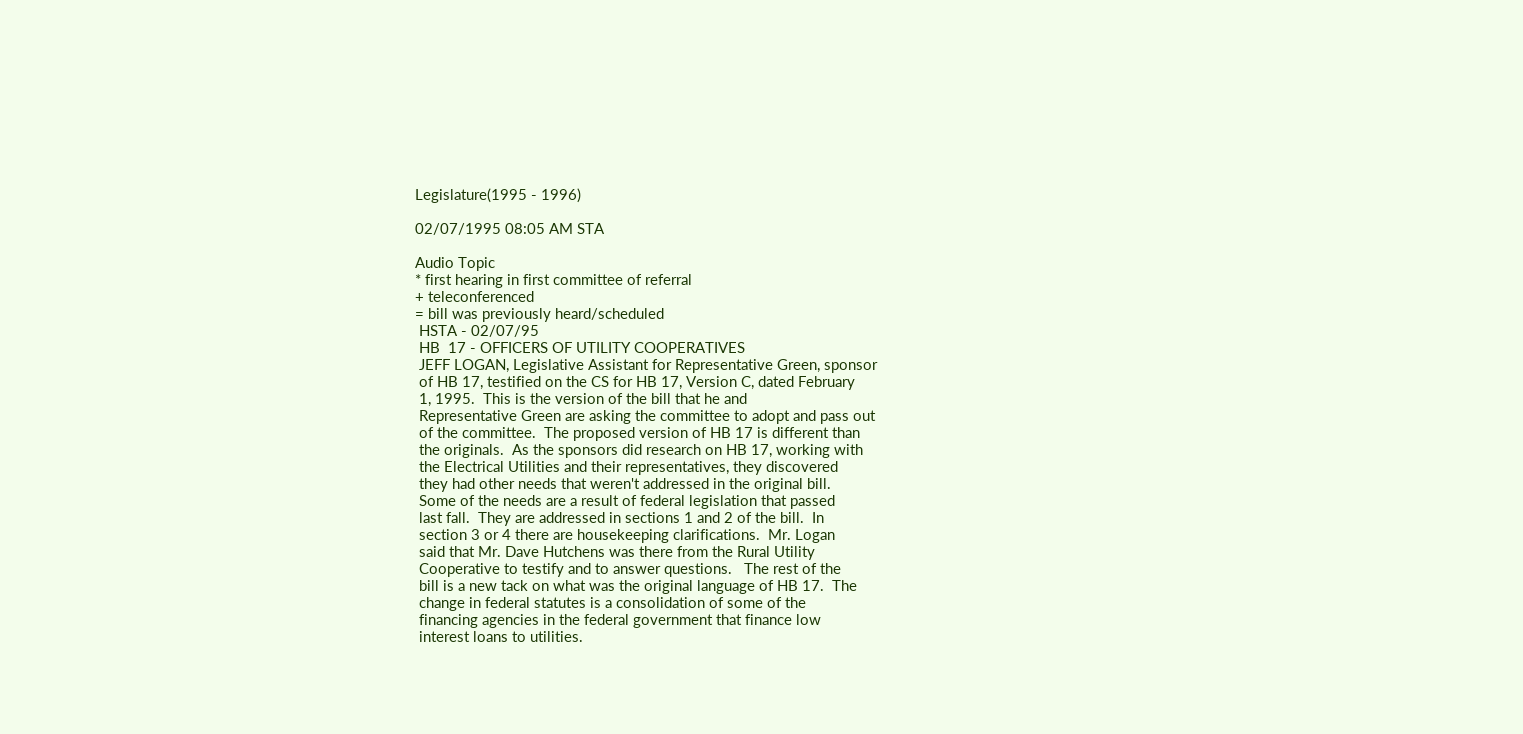Legislature(1995 - 1996)

02/07/1995 08:05 AM STA

Audio Topic
* first hearing in first committee of referral
+ teleconferenced
= bill was previously heard/scheduled
 HSTA - 02/07/95
 HB  17 - OFFICERS OF UTILITY COOPERATIVES
 JEFF LOGAN, Legislative Assistant for Representative Green, sponsor
 of HB 17, testified on the CS for HB 17, Version C, dated February
 1, 1995.  This is the version of the bill that he and
 Representative Green are asking the committee to adopt and pass out
 of the committee.  The proposed version of HB 17 is different than
 the originals.  As the sponsors did research on HB 17, working with
 the Electrical Utilities and their representatives, they discovered
 they had other needs that weren't addressed in the original bill.
 Some of the needs are a result of federal legislation that passed
 last fall.  They are addressed in sections 1 and 2 of the bill.  In
 section 3 or 4 there are housekeeping clarifications.  Mr. Logan
 said that Mr. Dave Hutchens was there from the Rural Utility
 Cooperative to testify and to answer questions.   The rest of the
 bill is a new tack on what was the original language of HB 17.  The
 change in federal statutes is a consolidation of some of the
 financing agencies in the federal government that finance low
 interest loans to utilities.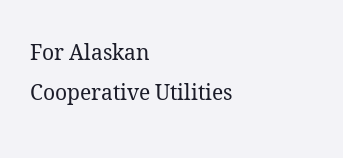For Alaskan Cooperative Utilities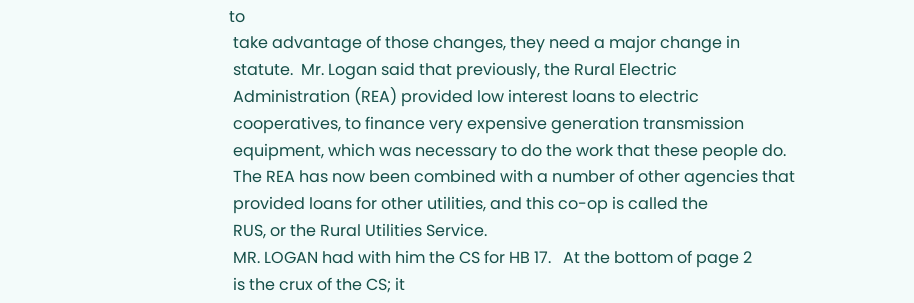to
 take advantage of those changes, they need a major change in
 statute.  Mr. Logan said that previously, the Rural Electric
 Administration (REA) provided low interest loans to electric
 cooperatives, to finance very expensive generation transmission
 equipment, which was necessary to do the work that these people do.
 The REA has now been combined with a number of other agencies that
 provided loans for other utilities, and this co-op is called the
 RUS, or the Rural Utilities Service.
 MR. LOGAN had with him the CS for HB 17.   At the bottom of page 2
 is the crux of the CS; it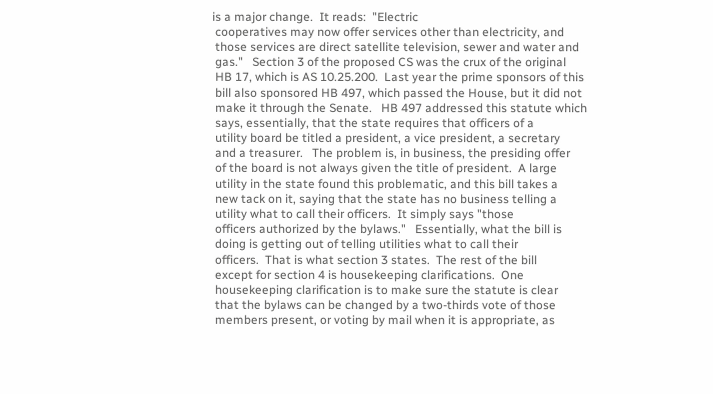is a major change.  It reads:  "Electric
 cooperatives may now offer services other than electricity, and
 those services are direct satellite television, sewer and water and
 gas."   Section 3 of the proposed CS was the crux of the original
 HB 17, which is AS 10.25.200.  Last year the prime sponsors of this
 bill also sponsored HB 497, which passed the House, but it did not
 make it through the Senate.   HB 497 addressed this statute which
 says, essentially, that the state requires that officers of a
 utility board be titled a president, a vice president, a secretary
 and a treasurer.   The problem is, in business, the presiding offer
 of the board is not always given the title of president.  A large
 utility in the state found this problematic, and this bill takes a
 new tack on it, saying that the state has no business telling a
 utility what to call their officers.  It simply says "those
 officers authorized by the bylaws."   Essentially, what the bill is
 doing is getting out of telling utilities what to call their
 officers.  That is what section 3 states.  The rest of the bill
 except for section 4 is housekeeping clarifications.  One
 housekeeping clarification is to make sure the statute is clear
 that the bylaws can be changed by a two-thirds vote of those
 members present, or voting by mail when it is appropriate, as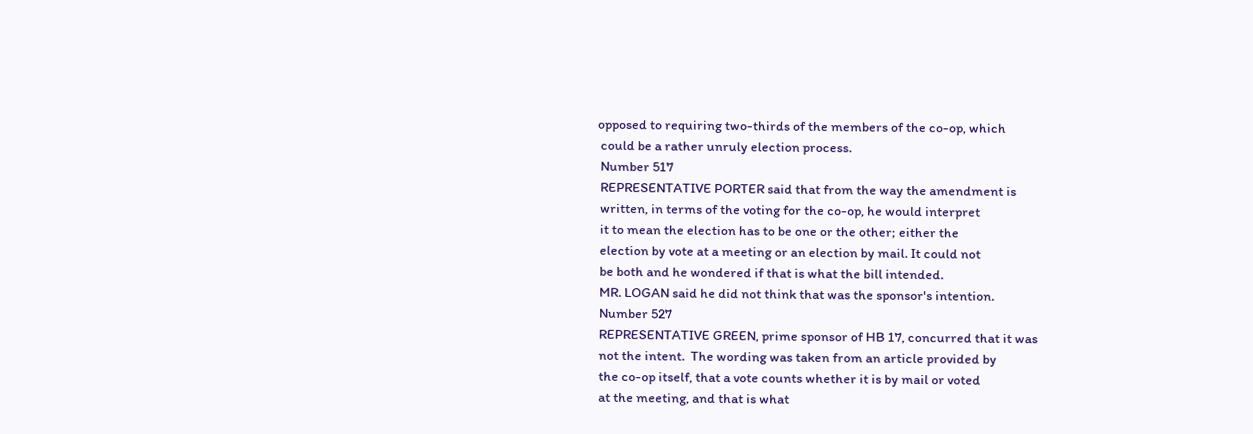opposed to requiring two-thirds of the members of the co-op, which
 could be a rather unruly election process.
 Number 517
 REPRESENTATIVE PORTER said that from the way the amendment is
 written, in terms of the voting for the co-op, he would interpret
 it to mean the election has to be one or the other; either the
 election by vote at a meeting or an election by mail. It could not
 be both and he wondered if that is what the bill intended.
 MR. LOGAN said he did not think that was the sponsor's intention.
 Number 527
 REPRESENTATIVE GREEN, prime sponsor of HB 17, concurred that it was
 not the intent.  The wording was taken from an article provided by
 the co-op itself, that a vote counts whether it is by mail or voted
 at the meeting, and that is what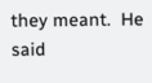they meant.  He said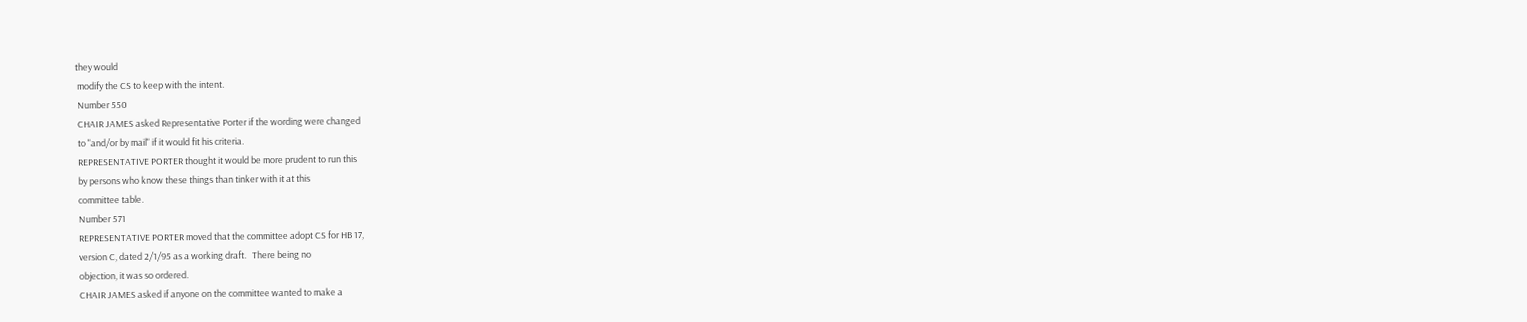they would
 modify the CS to keep with the intent.
 Number 550
 CHAIR JAMES asked Representative Porter if the wording were changed
 to "and/or by mail" if it would fit his criteria.
 REPRESENTATIVE PORTER thought it would be more prudent to run this
 by persons who know these things than tinker with it at this
 committee table.
 Number 571
 REPRESENTATIVE PORTER moved that the committee adopt CS for HB 17,
 version C, dated 2/1/95 as a working draft.   There being no
 objection, it was so ordered.
 CHAIR JAMES asked if anyone on the committee wanted to make a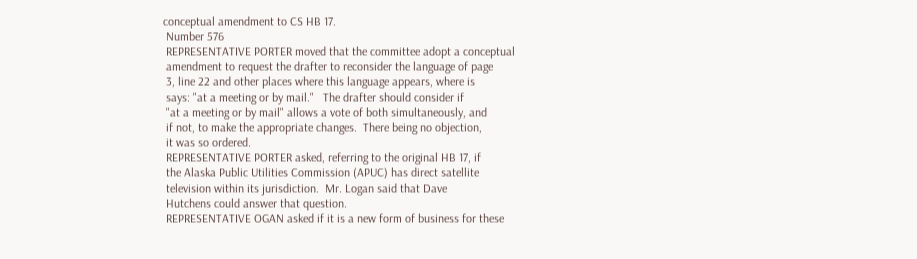conceptual amendment to CS HB 17.
 Number 576
 REPRESENTATIVE PORTER moved that the committee adopt a conceptual
 amendment to request the drafter to reconsider the language of page
 3, line 22 and other places where this language appears, where is
 says: "at a meeting or by mail."   The drafter should consider if
 "at a meeting or by mail" allows a vote of both simultaneously, and
 if not, to make the appropriate changes.  There being no objection,
 it was so ordered.
 REPRESENTATIVE PORTER asked, referring to the original HB 17, if
 the Alaska Public Utilities Commission (APUC) has direct satellite
 television within its jurisdiction.  Mr. Logan said that Dave
 Hutchens could answer that question.
 REPRESENTATIVE OGAN asked if it is a new form of business for these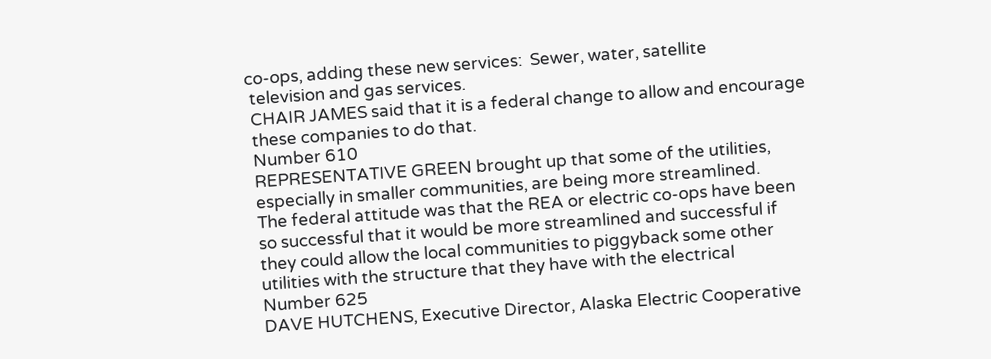co-ops, adding these new services:  Sewer, water, satellite
 television and gas services.
 CHAIR JAMES said that it is a federal change to allow and encourage
 these companies to do that.
 Number 610
 REPRESENTATIVE GREEN brought up that some of the utilities,
 especially in smaller communities, are being more streamlined.
 The federal attitude was that the REA or electric co-ops have been
 so successful that it would be more streamlined and successful if
 they could allow the local communities to piggyback some other
 utilities with the structure that they have with the electrical
 Number 625
 DAVE HUTCHENS, Executive Director, Alaska Electric Cooperative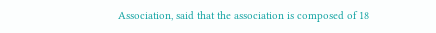Association, said that the association is composed of 18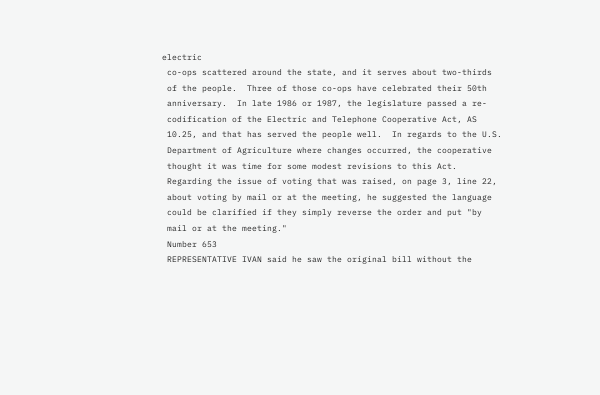electric
 co-ops scattered around the state, and it serves about two-thirds
 of the people.  Three of those co-ops have celebrated their 50th
 anniversary.  In late 1986 or 1987, the legislature passed a re-
 codification of the Electric and Telephone Cooperative Act, AS
 10.25, and that has served the people well.  In regards to the U.S.
 Department of Agriculture where changes occurred, the cooperative
 thought it was time for some modest revisions to this Act.
 Regarding the issue of voting that was raised, on page 3, line 22,
 about voting by mail or at the meeting, he suggested the language
 could be clarified if they simply reverse the order and put "by
 mail or at the meeting."
 Number 653
 REPRESENTATIVE IVAN said he saw the original bill without the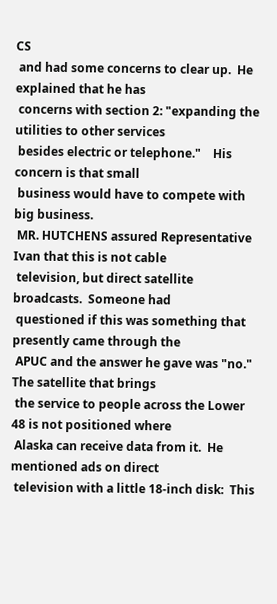CS
 and had some concerns to clear up.  He explained that he has
 concerns with section 2: "expanding the utilities to other services
 besides electric or telephone."    His concern is that small
 business would have to compete with big business.
 MR. HUTCHENS assured Representative Ivan that this is not cable
 television, but direct satellite broadcasts.  Someone had
 questioned if this was something that presently came through the
 APUC and the answer he gave was "no."  The satellite that brings
 the service to people across the Lower 48 is not positioned where
 Alaska can receive data from it.  He mentioned ads on direct
 television with a little 18-inch disk:  This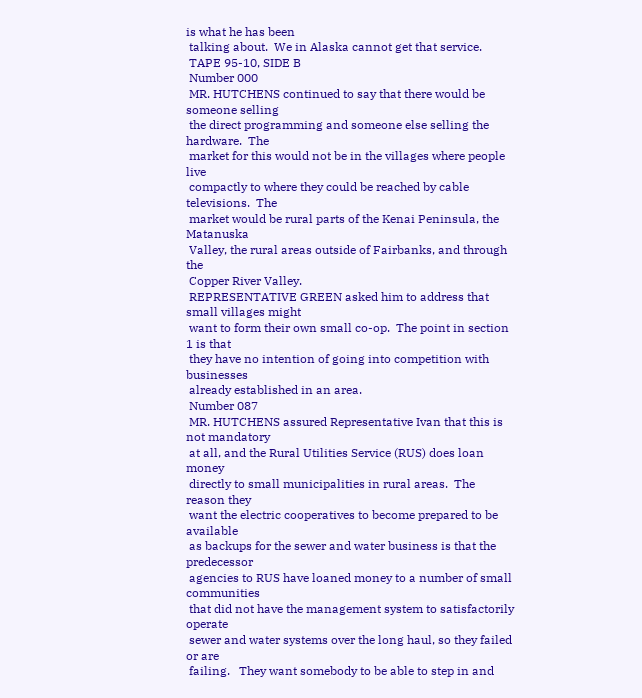is what he has been
 talking about.  We in Alaska cannot get that service.
 TAPE 95-10, SIDE B
 Number 000
 MR. HUTCHENS continued to say that there would be someone selling
 the direct programming and someone else selling the hardware.  The
 market for this would not be in the villages where people live
 compactly to where they could be reached by cable televisions.  The
 market would be rural parts of the Kenai Peninsula, the Matanuska
 Valley, the rural areas outside of Fairbanks, and through the
 Copper River Valley.
 REPRESENTATIVE GREEN asked him to address that small villages might
 want to form their own small co-op.  The point in section 1 is that
 they have no intention of going into competition with businesses
 already established in an area.
 Number 087
 MR. HUTCHENS assured Representative Ivan that this is not mandatory
 at all, and the Rural Utilities Service (RUS) does loan money
 directly to small municipalities in rural areas.  The reason they
 want the electric cooperatives to become prepared to be available
 as backups for the sewer and water business is that the predecessor
 agencies to RUS have loaned money to a number of small communities
 that did not have the management system to satisfactorily operate
 sewer and water systems over the long haul, so they failed or are
 failing.   They want somebody to be able to step in and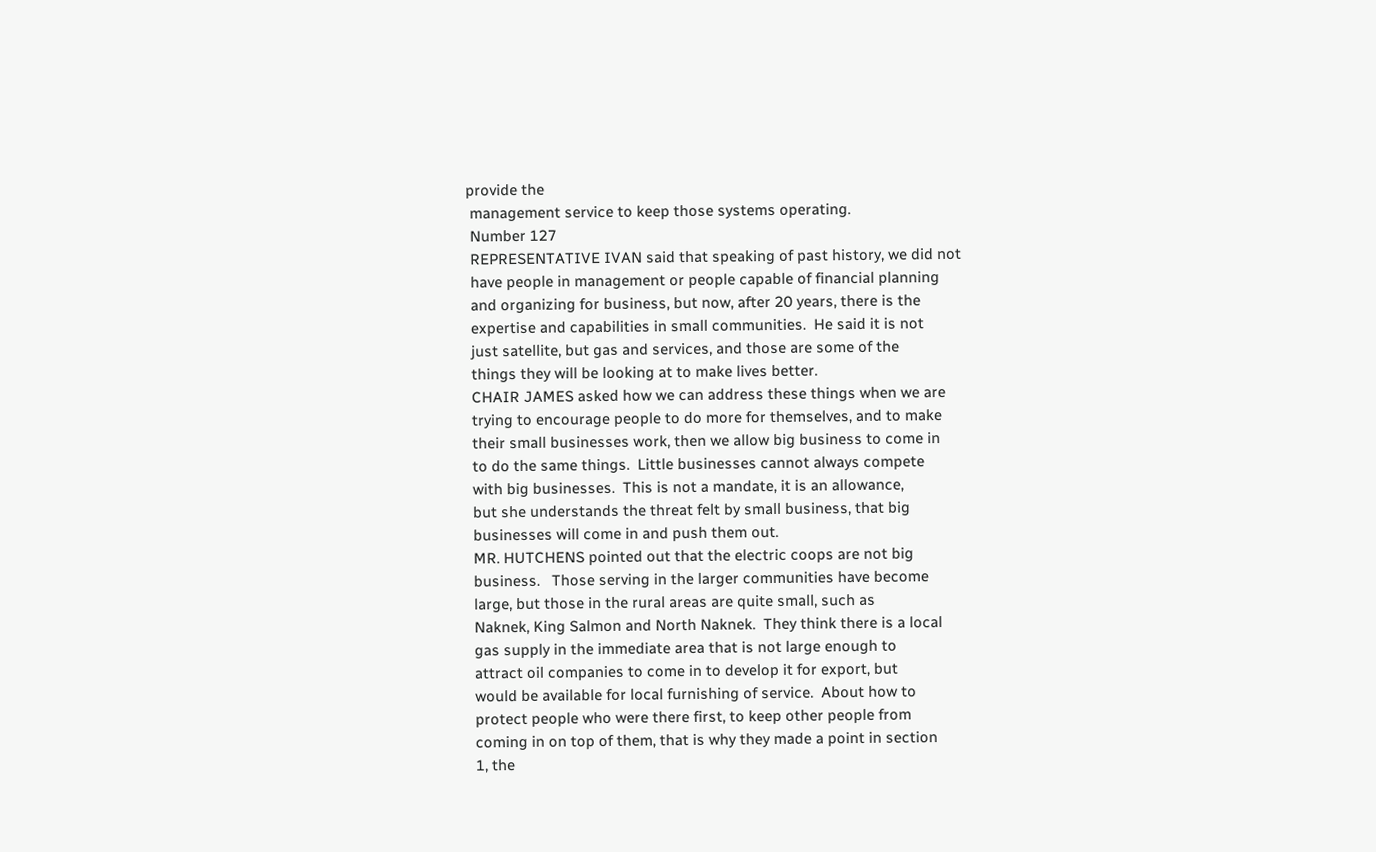provide the
 management service to keep those systems operating.
 Number 127
 REPRESENTATIVE IVAN said that speaking of past history, we did not
 have people in management or people capable of financial planning
 and organizing for business, but now, after 20 years, there is the
 expertise and capabilities in small communities.  He said it is not
 just satellite, but gas and services, and those are some of the
 things they will be looking at to make lives better.
 CHAIR JAMES asked how we can address these things when we are
 trying to encourage people to do more for themselves, and to make
 their small businesses work, then we allow big business to come in
 to do the same things.  Little businesses cannot always compete
 with big businesses.  This is not a mandate, it is an allowance,
 but she understands the threat felt by small business, that big
 businesses will come in and push them out.
 MR. HUTCHENS pointed out that the electric coops are not big
 business.   Those serving in the larger communities have become
 large, but those in the rural areas are quite small, such as
 Naknek, King Salmon and North Naknek.  They think there is a local
 gas supply in the immediate area that is not large enough to
 attract oil companies to come in to develop it for export, but
 would be available for local furnishing of service.  About how to
 protect people who were there first, to keep other people from
 coming in on top of them, that is why they made a point in section
 1, the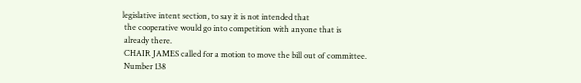legislative intent section, to say it is not intended that
 the cooperative would go into competition with anyone that is
 already there.
 CHAIR JAMES called for a motion to move the bill out of committee.
 Number 138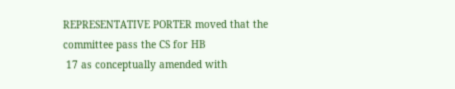REPRESENTATIVE PORTER moved that the committee pass the CS for HB
 17 as conceptually amended with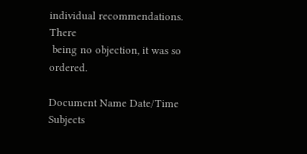individual recommendations.  There
 being no objection, it was so ordered.

Document Name Date/Time Subjects